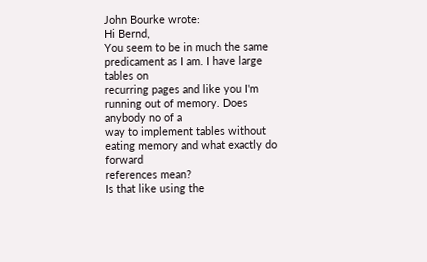John Bourke wrote:
Hi Bernd,
You seem to be in much the same predicament as I am. I have large tables on
recurring pages and like you I'm running out of memory. Does anybody no of a
way to implement tables without eating memory and what exactly do forward
references mean?
Is that like using the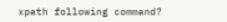xpath following command?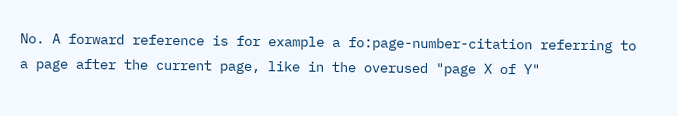No. A forward reference is for example a fo:page-number-citation referring to a page after the current page, like in the overused "page X of Y"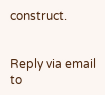construct.


Reply via email to